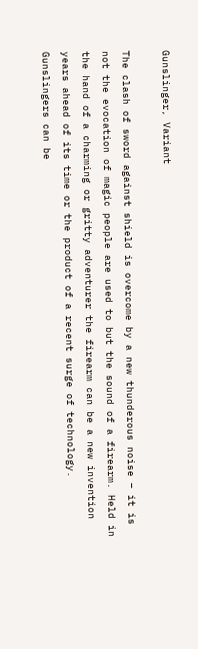Gunslinger, Variant

The clash of sword against shield is overcome by a new thunderous noise – it is not the evocation of magic people are used to but the sound of a firearm. Held in the hand of a charming or gritty adventurer the firearm can be a new invention years ahead of its time or the product of a recent surge of technology. Gunslingers can be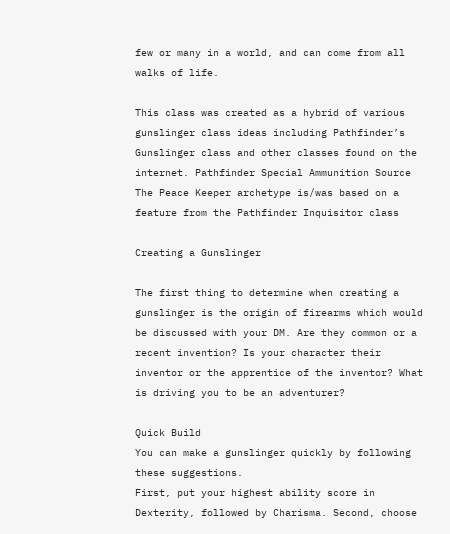few or many in a world, and can come from all walks of life.

This class was created as a hybrid of various gunslinger class ideas including Pathfinder’s Gunslinger class and other classes found on the internet. Pathfinder Special Ammunition Source The Peace Keeper archetype is/was based on a feature from the Pathfinder Inquisitor class

Creating a Gunslinger

The first thing to determine when creating a gunslinger is the origin of firearms which would be discussed with your DM. Are they common or a recent invention? Is your character their inventor or the apprentice of the inventor? What is driving you to be an adventurer?

Quick Build
You can make a gunslinger quickly by following these suggestions.
First, put your highest ability score in Dexterity, followed by Charisma. Second, choose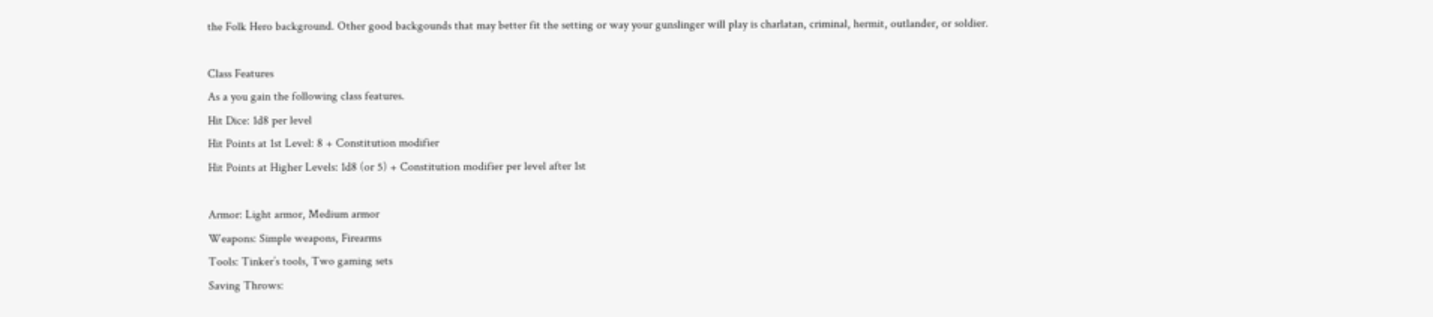the Folk Hero background. Other good backgounds that may better fit the setting or way your gunslinger will play is charlatan, criminal, hermit, outlander, or soldier.

Class Features
As a you gain the following class features.
Hit Dice: 1d8 per level
Hit Points at 1st Level: 8 + Constitution modifier
Hit Points at Higher Levels: 1d8 (or 5) + Constitution modifier per level after 1st

Armor: Light armor, Medium armor
Weapons: Simple weapons, Firearms
Tools: Tinker’s tools, Two gaming sets
Saving Throws: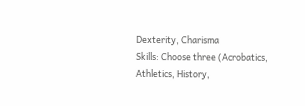Dexterity, Charisma
Skills: Choose three (Acrobatics, Athletics, History,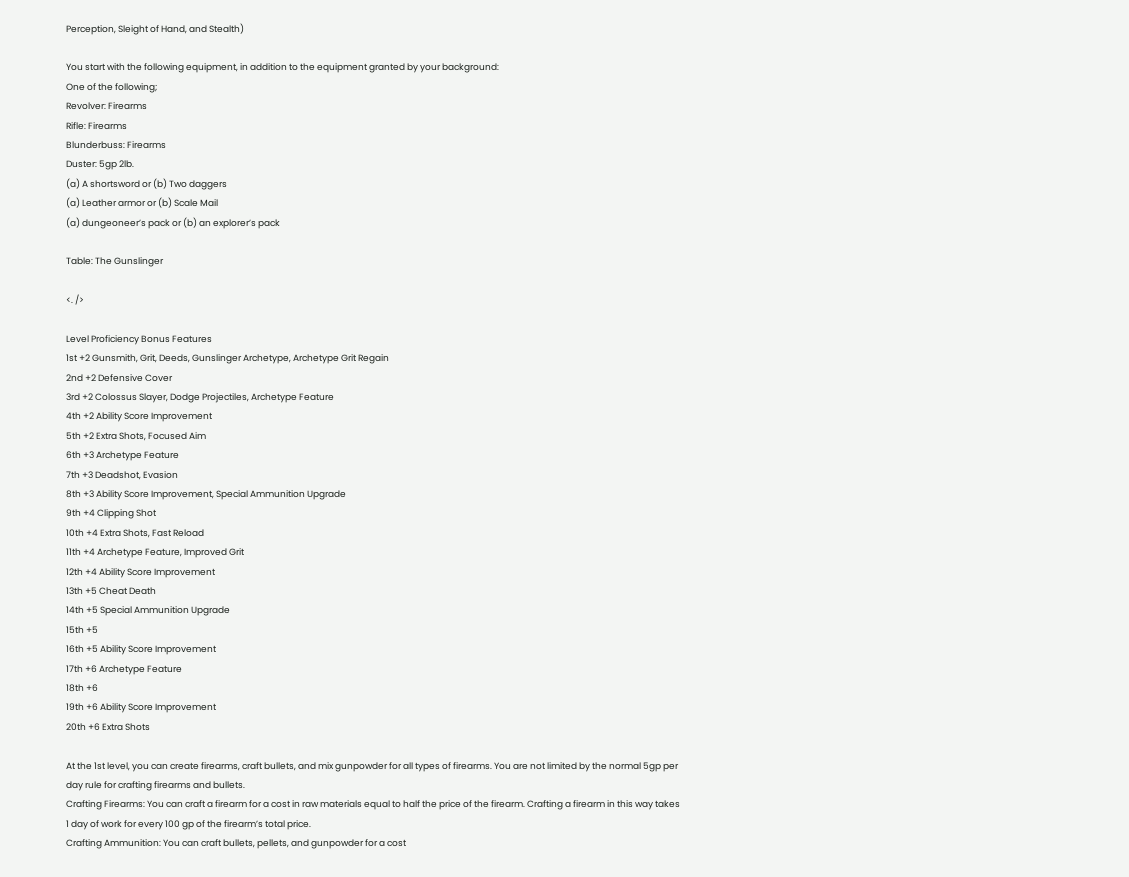Perception, Sleight of Hand, and Stealth)

You start with the following equipment, in addition to the equipment granted by your background:
One of the following;
Revolver: Firearms
Rifle: Firearms
Blunderbuss: Firearms
Duster: 5gp 2lb.
(a) A shortsword or (b) Two daggers
(a) Leather armor or (b) Scale Mail
(a) dungeoneer’s pack or (b) an explorer’s pack

Table: The Gunslinger

<. />

Level Proficiency Bonus Features
1st +2 Gunsmith, Grit, Deeds, Gunslinger Archetype, Archetype Grit Regain
2nd +2 Defensive Cover
3rd +2 Colossus Slayer, Dodge Projectiles, Archetype Feature
4th +2 Ability Score Improvement
5th +2 Extra Shots, Focused Aim
6th +3 Archetype Feature
7th +3 Deadshot, Evasion
8th +3 Ability Score Improvement, Special Ammunition Upgrade
9th +4 Clipping Shot
10th +4 Extra Shots, Fast Reload
11th +4 Archetype Feature, Improved Grit
12th +4 Ability Score Improvement
13th +5 Cheat Death
14th +5 Special Ammunition Upgrade
15th +5
16th +5 Ability Score Improvement
17th +6 Archetype Feature
18th +6
19th +6 Ability Score Improvement
20th +6 Extra Shots

At the 1st level, you can create firearms, craft bullets, and mix gunpowder for all types of firearms. You are not limited by the normal 5gp per day rule for crafting firearms and bullets.
Crafting Firearms: You can craft a firearm for a cost in raw materials equal to half the price of the firearm. Crafting a firearm in this way takes 1 day of work for every 100 gp of the firearm’s total price.
Crafting Ammunition: You can craft bullets, pellets, and gunpowder for a cost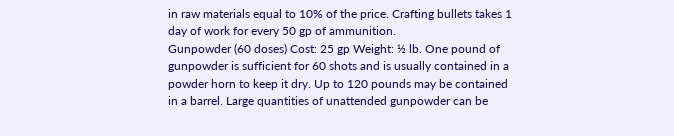in raw materials equal to 10% of the price. Crafting bullets takes 1 day of work for every 50 gp of ammunition.
Gunpowder (60 doses) Cost: 25 gp Weight: ½ lb. One pound of gunpowder is sufficient for 60 shots and is usually contained in a powder horn to keep it dry. Up to 120 pounds may be contained in a barrel. Large quantities of unattended gunpowder can be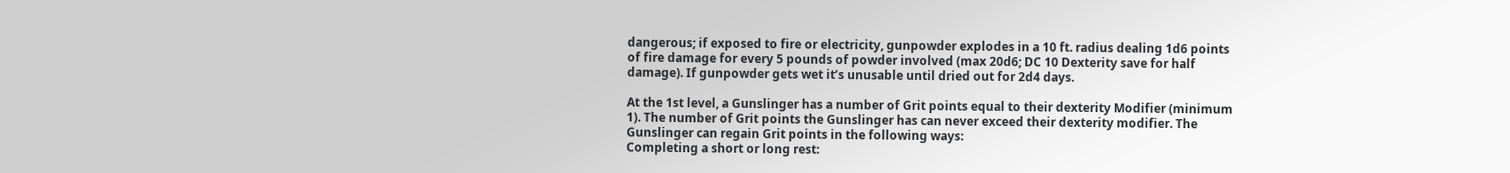dangerous; if exposed to fire or electricity, gunpowder explodes in a 10 ft. radius dealing 1d6 points of fire damage for every 5 pounds of powder involved (max 20d6; DC 10 Dexterity save for half damage). If gunpowder gets wet it’s unusable until dried out for 2d4 days.

At the 1st level, a Gunslinger has a number of Grit points equal to their dexterity Modifier (minimum 1). The number of Grit points the Gunslinger has can never exceed their dexterity modifier. The Gunslinger can regain Grit points in the following ways:
Completing a short or long rest: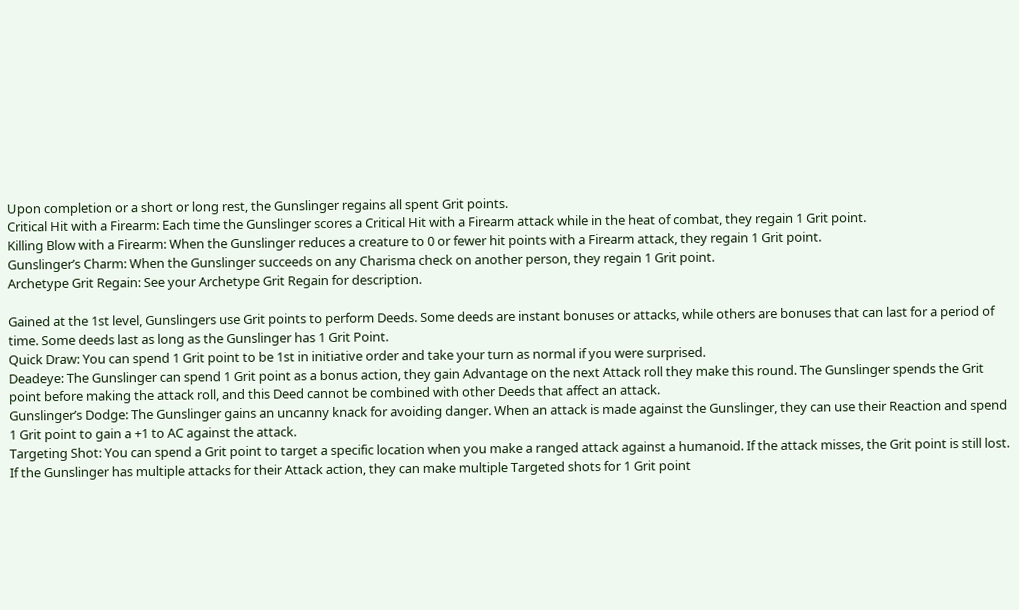Upon completion or a short or long rest, the Gunslinger regains all spent Grit points.
Critical Hit with a Firearm: Each time the Gunslinger scores a Critical Hit with a Firearm attack while in the heat of combat, they regain 1 Grit point.
Killing Blow with a Firearm: When the Gunslinger reduces a creature to 0 or fewer hit points with a Firearm attack, they regain 1 Grit point.
Gunslinger’s Charm: When the Gunslinger succeeds on any Charisma check on another person, they regain 1 Grit point.
Archetype Grit Regain: See your Archetype Grit Regain for description.

Gained at the 1st level, Gunslingers use Grit points to perform Deeds. Some deeds are instant bonuses or attacks, while others are bonuses that can last for a period of time. Some deeds last as long as the Gunslinger has 1 Grit Point.
Quick Draw: You can spend 1 Grit point to be 1st in initiative order and take your turn as normal if you were surprised.
Deadeye: The Gunslinger can spend 1 Grit point as a bonus action, they gain Advantage on the next Attack roll they make this round. The Gunslinger spends the Grit point before making the attack roll, and this Deed cannot be combined with other Deeds that affect an attack.
Gunslinger’s Dodge: The Gunslinger gains an uncanny knack for avoiding danger. When an attack is made against the Gunslinger, they can use their Reaction and spend 1 Grit point to gain a +1 to AC against the attack.
Targeting Shot: You can spend a Grit point to target a specific location when you make a ranged attack against a humanoid. If the attack misses, the Grit point is still lost. If the Gunslinger has multiple attacks for their Attack action, they can make multiple Targeted shots for 1 Grit point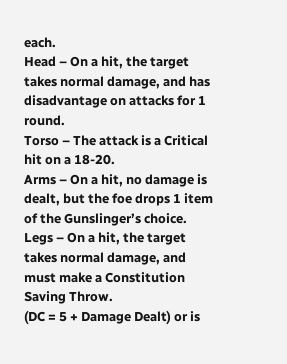each.
Head – On a hit, the target takes normal damage, and has disadvantage on attacks for 1 round.
Torso – The attack is a Critical hit on a 18-20.
Arms – On a hit, no damage is dealt, but the foe drops 1 item of the Gunslinger’s choice.
Legs – On a hit, the target takes normal damage, and must make a Constitution Saving Throw.
(DC = 5 + Damage Dealt) or is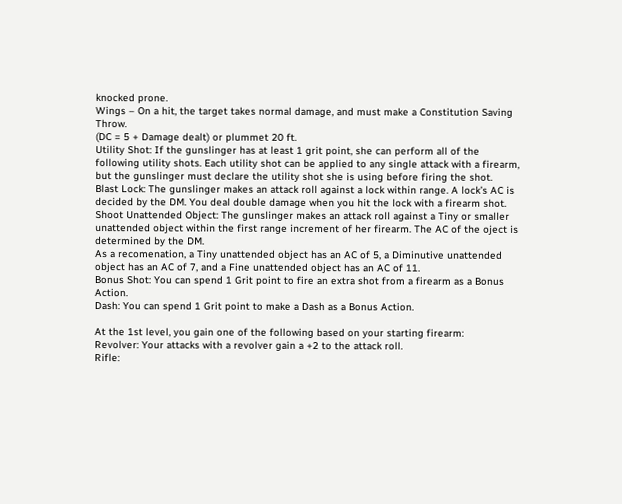knocked prone.
Wings – On a hit, the target takes normal damage, and must make a Constitution Saving Throw.
(DC = 5 + Damage dealt) or plummet 20 ft.
Utility Shot: If the gunslinger has at least 1 grit point, she can perform all of the following utility shots. Each utility shot can be applied to any single attack with a firearm, but the gunslinger must declare the utility shot she is using before firing the shot.
Blast Lock: The gunslinger makes an attack roll against a lock within range. A lock’s AC is decided by the DM. You deal double damage when you hit the lock with a firearm shot.
Shoot Unattended Object: The gunslinger makes an attack roll against a Tiny or smaller unattended object within the first range increment of her firearm. The AC of the oject is determined by the DM.
As a recomenation, a Tiny unattended object has an AC of 5, a Diminutive unattended object has an AC of 7, and a Fine unattended object has an AC of 11.
Bonus Shot: You can spend 1 Grit point to fire an extra shot from a firearm as a Bonus Action.
Dash: You can spend 1 Grit point to make a Dash as a Bonus Action.

At the 1st level, you gain one of the following based on your starting firearm:
Revolver: Your attacks with a revolver gain a +2 to the attack roll.
Rifle: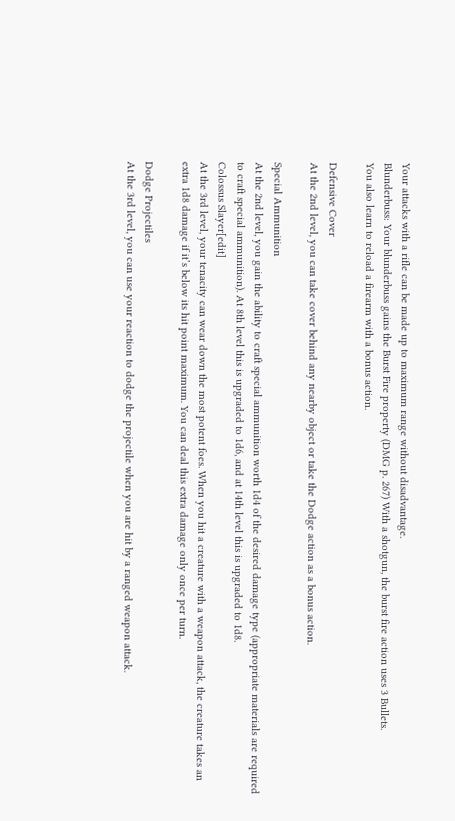Your attacks with a rifle can be made up to maximum range without disadvantage.
Blunderbuss: Your blunderbuss gains the Burst Fire property (DMG p. 267) With a shotgun, the burst fire action uses 3 Bullets.
You also learn to reload a firearm with a bonus action.

Defensive Cover
At the 2nd level, you can take cover behind any nearby object or take the Dodge action as a bonus action.

Special Ammunition
At the 2nd level, you gain the ability to craft special ammunition worth 1d4 of the desired damage type (appropriate materials are required to craft special ammunition). At 8th level this is upgraded to 1d6, and at 14th level this is upgraded to 1d8.
Colossus Slayer[edit]
At the 3rd level, your tenacity can wear down the most potent foes. When you hit a creature with a weapon attack, the creature takes an extra 1d8 damage if it’s below its hit point maximum. You can deal this extra damage only once per turn.

Dodge Projectiles
At the 3rd level, you can use your reaction to dodge the projectile when you are hit by a ranged weapon attack.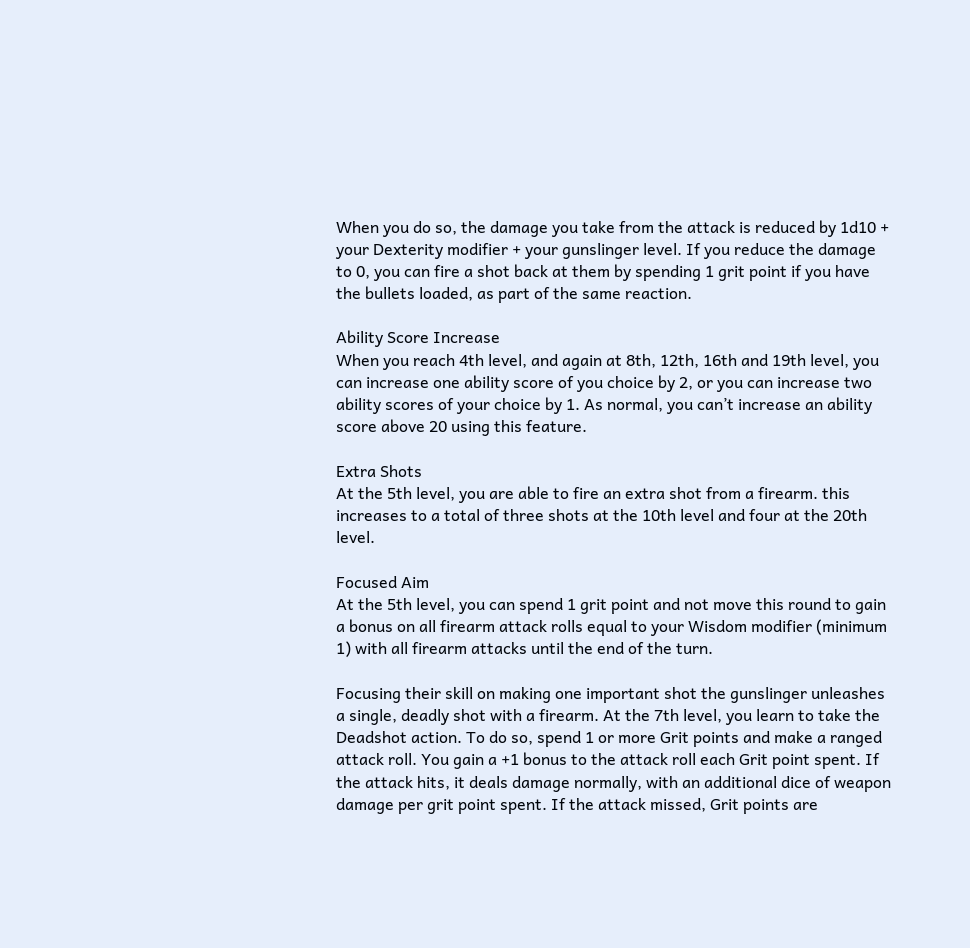When you do so, the damage you take from the attack is reduced by 1d10 + your Dexterity modifier + your gunslinger level. If you reduce the damage to 0, you can fire a shot back at them by spending 1 grit point if you have the bullets loaded, as part of the same reaction.

Ability Score Increase
When you reach 4th level, and again at 8th, 12th, 16th and 19th level, you can increase one ability score of you choice by 2, or you can increase two ability scores of your choice by 1. As normal, you can’t increase an ability score above 20 using this feature.

Extra Shots
At the 5th level, you are able to fire an extra shot from a firearm. this increases to a total of three shots at the 10th level and four at the 20th level.

Focused Aim
At the 5th level, you can spend 1 grit point and not move this round to gain a bonus on all firearm attack rolls equal to your Wisdom modifier (minimum 1) with all firearm attacks until the end of the turn.

Focusing their skill on making one important shot the gunslinger unleashes a single, deadly shot with a firearm. At the 7th level, you learn to take the Deadshot action. To do so, spend 1 or more Grit points and make a ranged attack roll. You gain a +1 bonus to the attack roll each Grit point spent. If the attack hits, it deals damage normally, with an additional dice of weapon damage per grit point spent. If the attack missed, Grit points are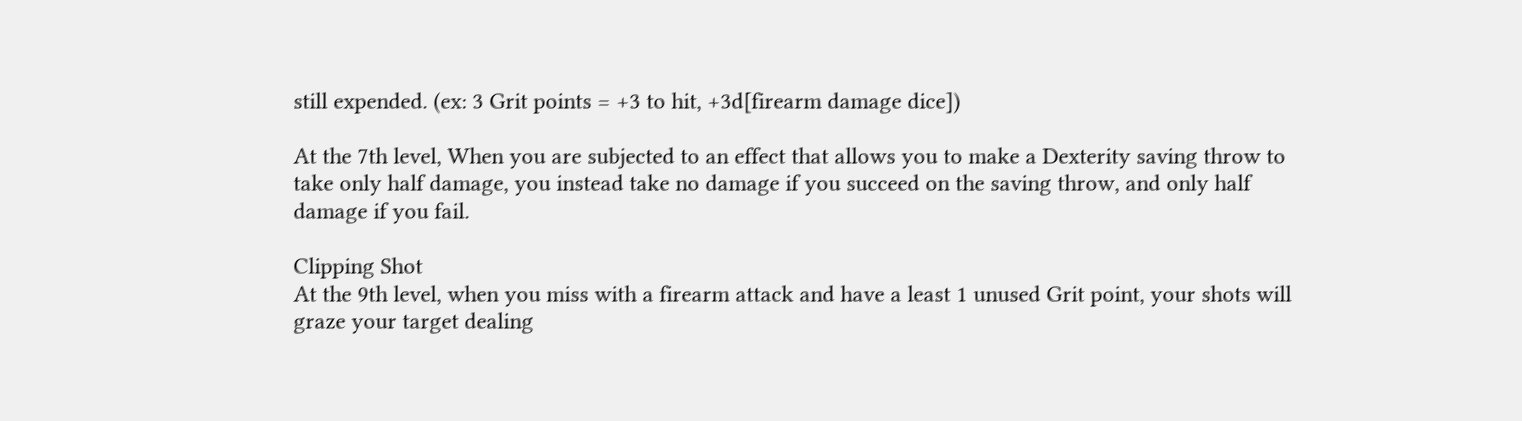still expended. (ex: 3 Grit points = +3 to hit, +3d[firearm damage dice])

At the 7th level, When you are subjected to an effect that allows you to make a Dexterity saving throw to take only half damage, you instead take no damage if you succeed on the saving throw, and only half damage if you fail.

Clipping Shot
At the 9th level, when you miss with a firearm attack and have a least 1 unused Grit point, your shots will graze your target dealing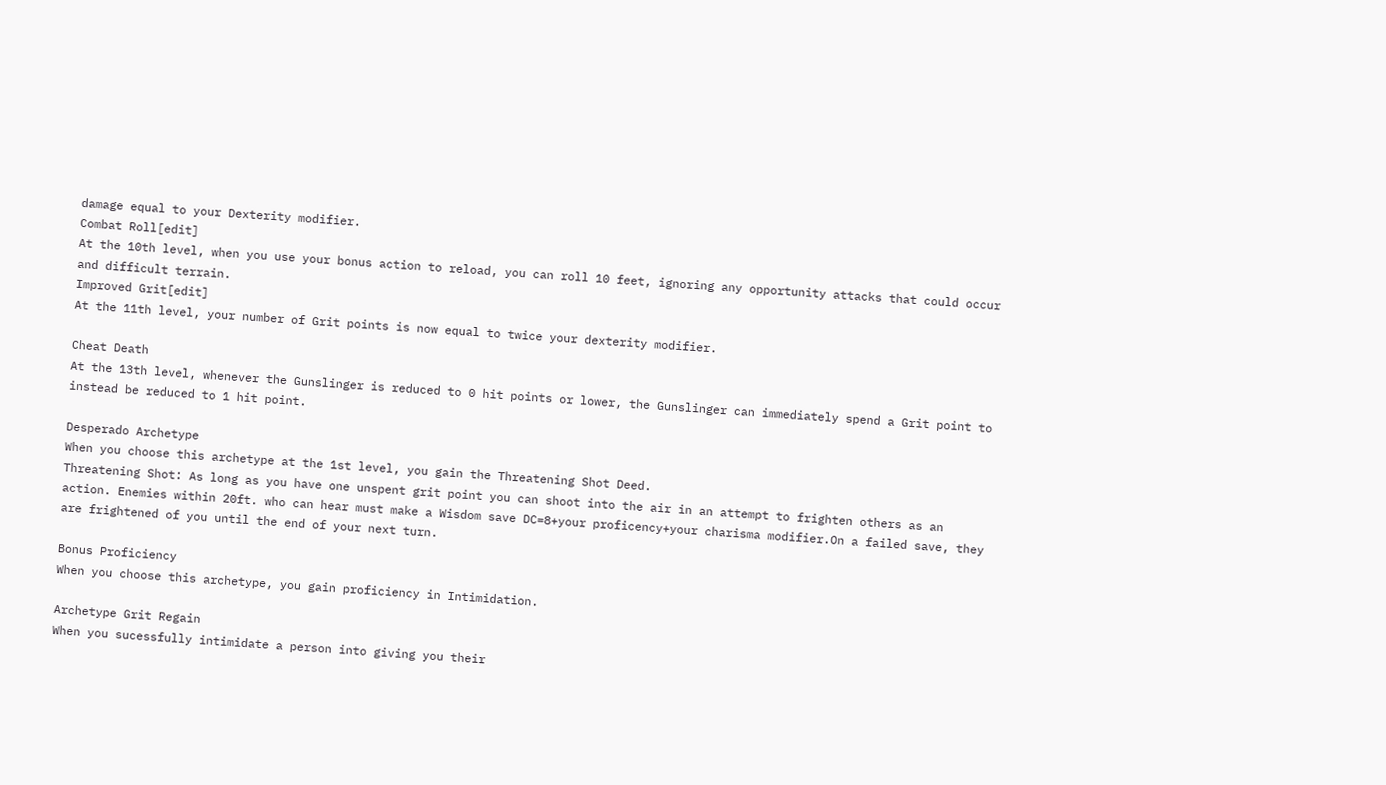damage equal to your Dexterity modifier.
Combat Roll[edit]
At the 10th level, when you use your bonus action to reload, you can roll 10 feet, ignoring any opportunity attacks that could occur and difficult terrain.
Improved Grit[edit]
At the 11th level, your number of Grit points is now equal to twice your dexterity modifier.

Cheat Death
At the 13th level, whenever the Gunslinger is reduced to 0 hit points or lower, the Gunslinger can immediately spend a Grit point to instead be reduced to 1 hit point.

Desperado Archetype
When you choose this archetype at the 1st level, you gain the Threatening Shot Deed.
Threatening Shot: As long as you have one unspent grit point you can shoot into the air in an attempt to frighten others as an action. Enemies within 20ft. who can hear must make a Wisdom save DC=8+your proficency+your charisma modifier.On a failed save, they are frightened of you until the end of your next turn.

Bonus Proficiency
When you choose this archetype, you gain proficiency in Intimidation.

Archetype Grit Regain
When you sucessfully intimidate a person into giving you their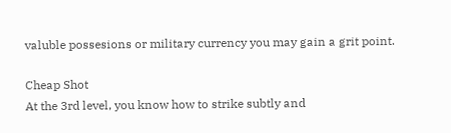valuble possesions or military currency you may gain a grit point.

Cheap Shot
At the 3rd level, you know how to strike subtly and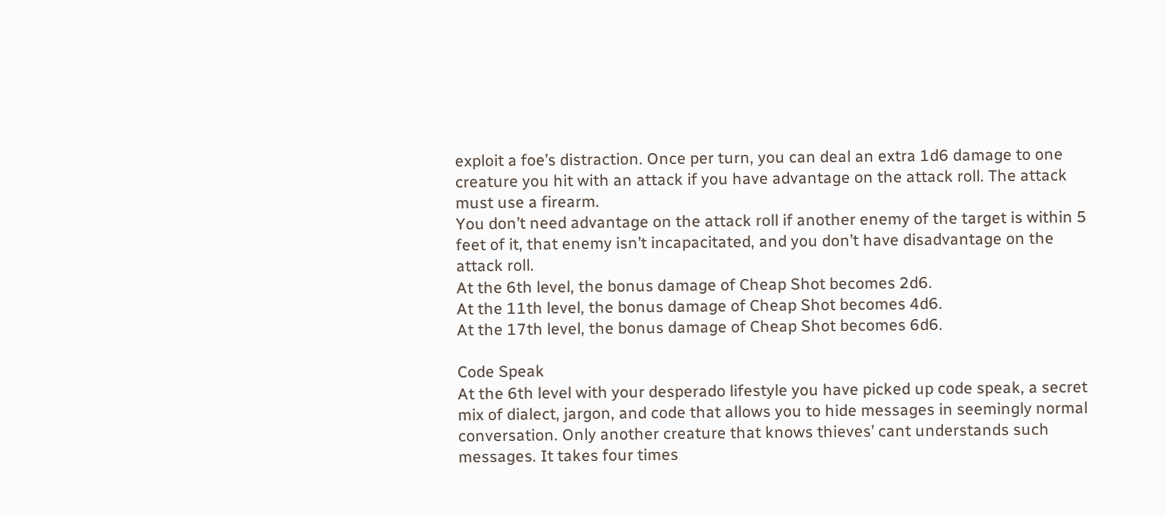exploit a foe’s distraction. Once per turn, you can deal an extra 1d6 damage to one creature you hit with an attack if you have advantage on the attack roll. The attack must use a firearm.
You don’t need advantage on the attack roll if another enemy of the target is within 5 feet of it, that enemy isn’t incapacitated, and you don’t have disadvantage on the attack roll.
At the 6th level, the bonus damage of Cheap Shot becomes 2d6.
At the 11th level, the bonus damage of Cheap Shot becomes 4d6.
At the 17th level, the bonus damage of Cheap Shot becomes 6d6.

Code Speak
At the 6th level with your desperado lifestyle you have picked up code speak, a secret mix of dialect, jargon, and code that allows you to hide messages in seemingly normal conversation. Only another creature that knows thieves’ cant understands such messages. It takes four times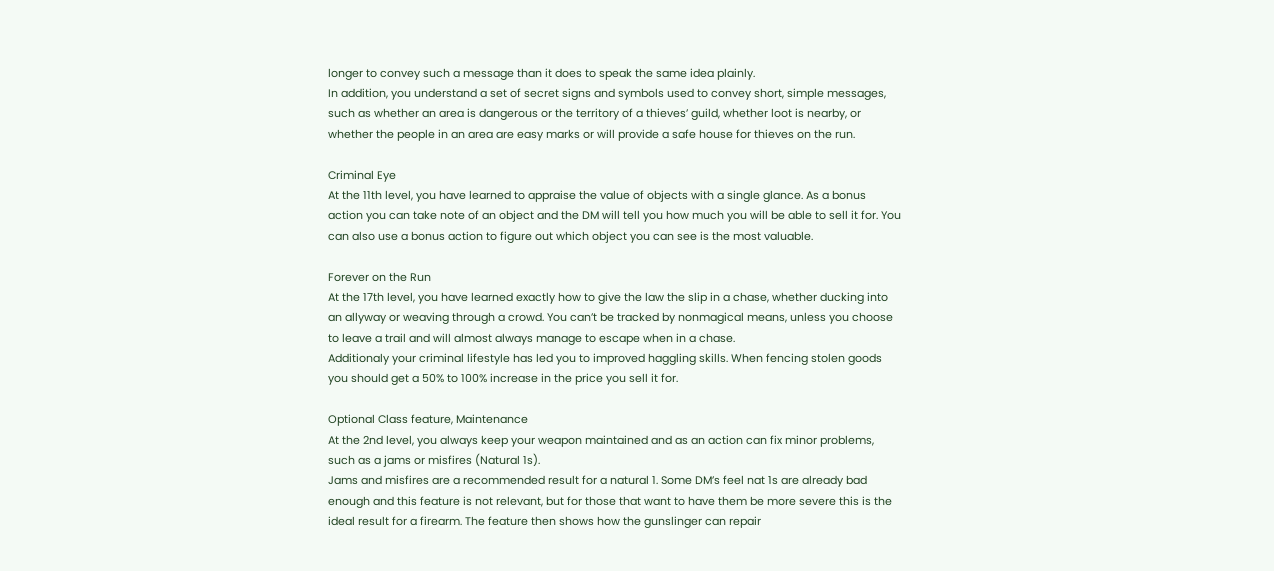longer to convey such a message than it does to speak the same idea plainly.
In addition, you understand a set of secret signs and symbols used to convey short, simple messages, such as whether an area is dangerous or the territory of a thieves’ guild, whether loot is nearby, or whether the people in an area are easy marks or will provide a safe house for thieves on the run.

Criminal Eye
At the 11th level, you have learned to appraise the value of objects with a single glance. As a bonus action you can take note of an object and the DM will tell you how much you will be able to sell it for. You can also use a bonus action to figure out which object you can see is the most valuable.

Forever on the Run
At the 17th level, you have learned exactly how to give the law the slip in a chase, whether ducking into an allyway or weaving through a crowd. You can’t be tracked by nonmagical means, unless you choose to leave a trail and will almost always manage to escape when in a chase.
Additionaly your criminal lifestyle has led you to improved haggling skills. When fencing stolen goods you should get a 50% to 100% increase in the price you sell it for.

Optional Class feature, Maintenance
At the 2nd level, you always keep your weapon maintained and as an action can fix minor problems, such as a jams or misfires (Natural 1s).
Jams and misfires are a recommended result for a natural 1. Some DM’s feel nat 1s are already bad enough and this feature is not relevant, but for those that want to have them be more severe this is the ideal result for a firearm. The feature then shows how the gunslinger can repair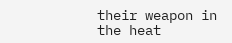their weapon in the heat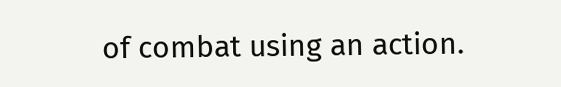of combat using an action.